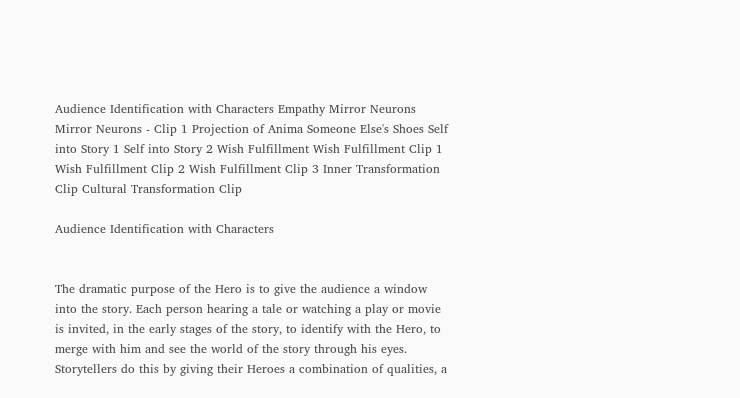Audience Identification with Characters Empathy Mirror Neurons Mirror Neurons - Clip 1 Projection of Anima Someone Else's Shoes Self into Story 1 Self into Story 2 Wish Fulfillment Wish Fulfillment Clip 1 Wish Fulfillment Clip 2 Wish Fulfillment Clip 3 Inner Transformation Clip Cultural Transformation Clip

Audience Identification with Characters


The dramatic purpose of the Hero is to give the audience a window into the story. Each person hearing a tale or watching a play or movie is invited, in the early stages of the story, to identify with the Hero, to merge with him and see the world of the story through his eyes. Storytellers do this by giving their Heroes a combination of qualities, a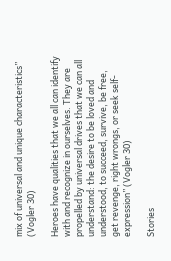mix of universal and unique characteristics” (Vogler 30)

Heroes have qualities that we all can identify with and recognize in ourselves. They are propelled by universal drives that we can all understand: the desire to be loved and understood, to succeed, survive, be free, get revenge, right wrongs, or seek self-expression” (Vogler 30)

Stories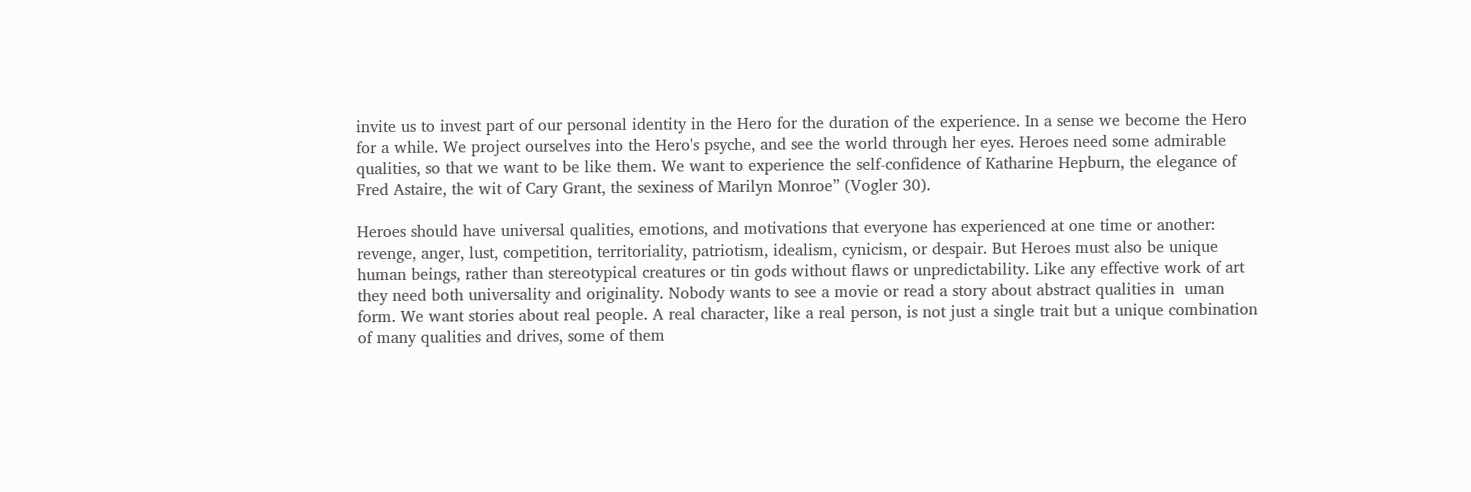invite us to invest part of our personal identity in the Hero for the duration of the experience. In a sense we become the Hero for a while. We project ourselves into the Hero's psyche, and see the world through her eyes. Heroes need some admirable qualities, so that we want to be like them. We want to experience the self-confidence of Katharine Hepburn, the elegance of Fred Astaire, the wit of Cary Grant, the sexiness of Marilyn Monroe” (Vogler 30).

Heroes should have universal qualities, emotions, and motivations that everyone has experienced at one time or another: revenge, anger, lust, competition, territoriality, patriotism, idealism, cynicism, or despair. But Heroes must also be unique human beings, rather than stereotypical creatures or tin gods without flaws or unpredictability. Like any effective work of art they need both universality and originality. Nobody wants to see a movie or read a story about abstract qualities in  uman form. We want stories about real people. A real character, like a real person, is not just a single trait but a unique combination of many qualities and drives, some of them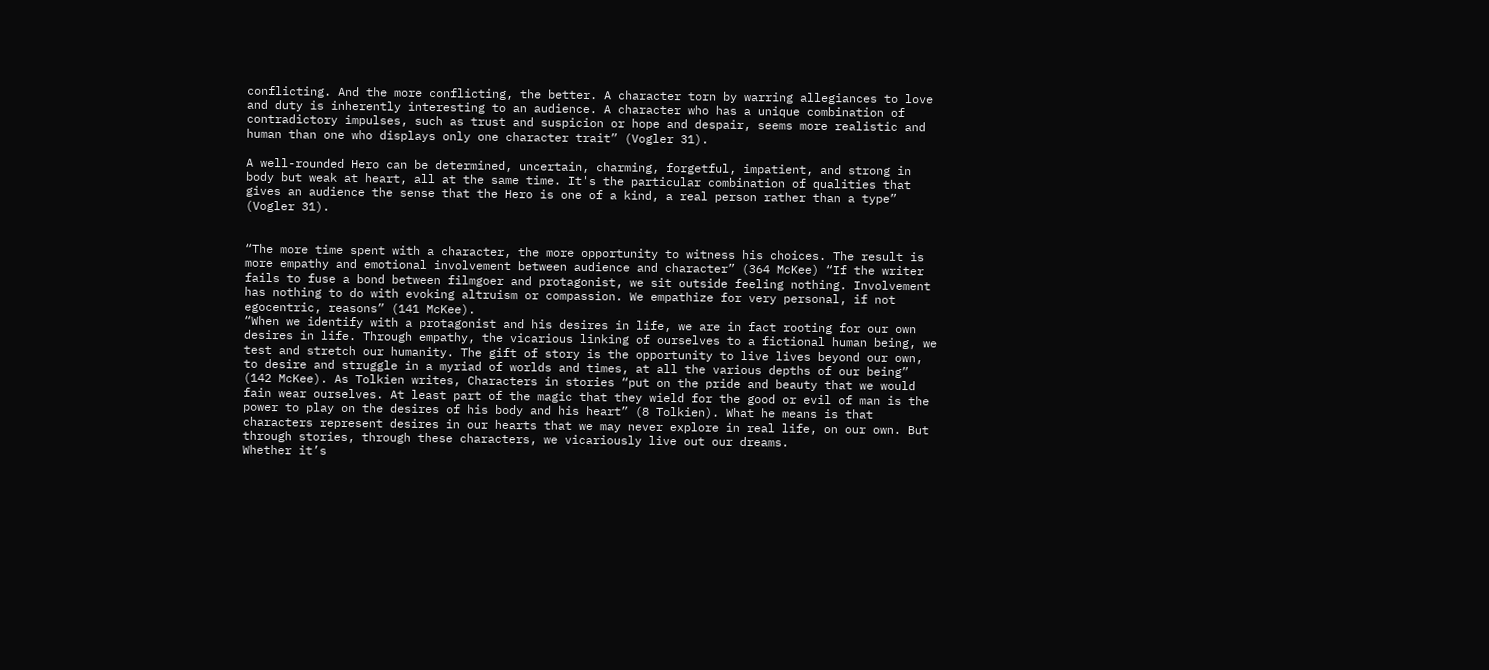conflicting. And the more conflicting, the better. A character torn by warring allegiances to love and duty is inherently interesting to an audience. A character who has a unique combination of contradictory impulses, such as trust and suspicion or hope and despair, seems more realistic and human than one who displays only one character trait” (Vogler 31).

A well-rounded Hero can be determined, uncertain, charming, forgetful, impatient, and strong in body but weak at heart, all at the same time. It's the particular combination of qualities that gives an audience the sense that the Hero is one of a kind, a real person rather than a type” (Vogler 31).


“The more time spent with a character, the more opportunity to witness his choices. The result is more empathy and emotional involvement between audience and character” (364 McKee) “If the writer fails to fuse a bond between filmgoer and protagonist, we sit outside feeling nothing. Involvement has nothing to do with evoking altruism or compassion. We empathize for very personal, if not egocentric, reasons” (141 McKee).
“When we identify with a protagonist and his desires in life, we are in fact rooting for our own desires in life. Through empathy, the vicarious linking of ourselves to a fictional human being, we test and stretch our humanity. The gift of story is the opportunity to live lives beyond our own, to desire and struggle in a myriad of worlds and times, at all the various depths of our being” (142 McKee). As Tolkien writes, Characters in stories “put on the pride and beauty that we would fain wear ourselves. At least part of the magic that they wield for the good or evil of man is the power to play on the desires of his body and his heart” (8 Tolkien). What he means is that characters represent desires in our hearts that we may never explore in real life, on our own. But through stories, through these characters, we vicariously live out our dreams.
Whether it’s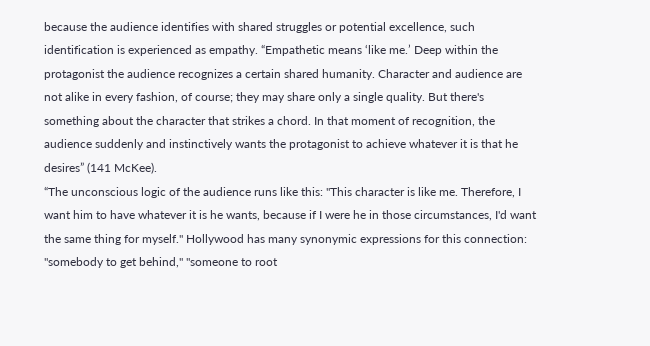because the audience identifies with shared struggles or potential excellence, such identification is experienced as empathy. “Empathetic means ‘like me.’ Deep within the protagonist the audience recognizes a certain shared humanity. Character and audience are not alike in every fashion, of course; they may share only a single quality. But there's something about the character that strikes a chord. In that moment of recognition, the audience suddenly and instinctively wants the protagonist to achieve whatever it is that he desires” (141 McKee).
“The unconscious logic of the audience runs like this: "This character is like me. Therefore, I want him to have whatever it is he wants, because if I were he in those circumstances, I'd want the same thing for myself." Hollywood has many synonymic expressions for this connection: "somebody to get behind," "someone to root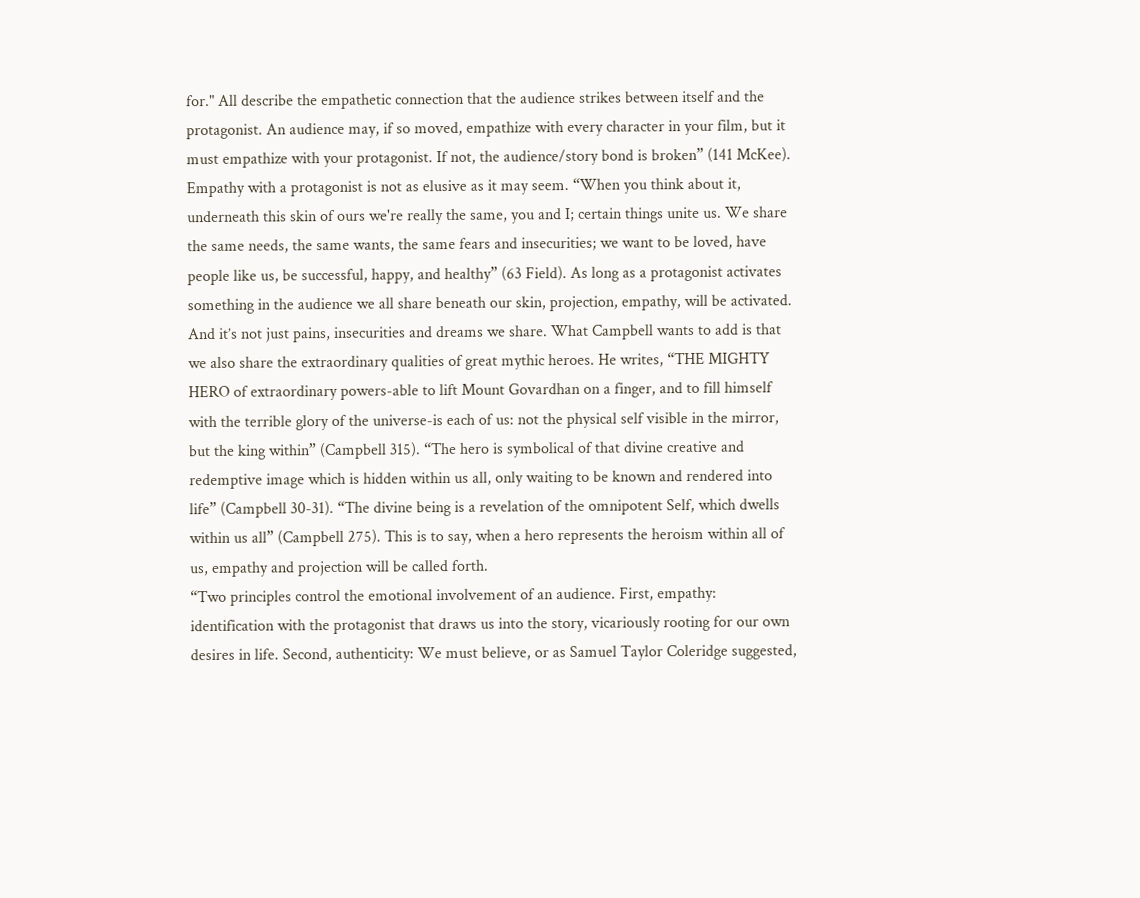for." All describe the empathetic connection that the audience strikes between itself and the protagonist. An audience may, if so moved, empathize with every character in your film, but it must empathize with your protagonist. If not, the audience/story bond is broken” (141 McKee).
Empathy with a protagonist is not as elusive as it may seem. “When you think about it, underneath this skin of ours we're really the same, you and I; certain things unite us. We share the same needs, the same wants, the same fears and insecurities; we want to be loved, have people like us, be successful, happy, and healthy” (63 Field). As long as a protagonist activates something in the audience we all share beneath our skin, projection, empathy, will be activated.
And it’s not just pains, insecurities and dreams we share. What Campbell wants to add is that we also share the extraordinary qualities of great mythic heroes. He writes, “THE MIGHTY HERO of extraordinary powers-able to lift Mount Govardhan on a finger, and to fill himself with the terrible glory of the universe-is each of us: not the physical self visible in the mirror, but the king within” (Campbell 315). “The hero is symbolical of that divine creative and redemptive image which is hidden within us all, only waiting to be known and rendered into life” (Campbell 30-31). “The divine being is a revelation of the omnipotent Self, which dwells within us all” (Campbell 275). This is to say, when a hero represents the heroism within all of us, empathy and projection will be called forth.
“Two principles control the emotional involvement of an audience. First, empathy: identification with the protagonist that draws us into the story, vicariously rooting for our own desires in life. Second, authenticity: We must believe, or as Samuel Taylor Coleridge suggested,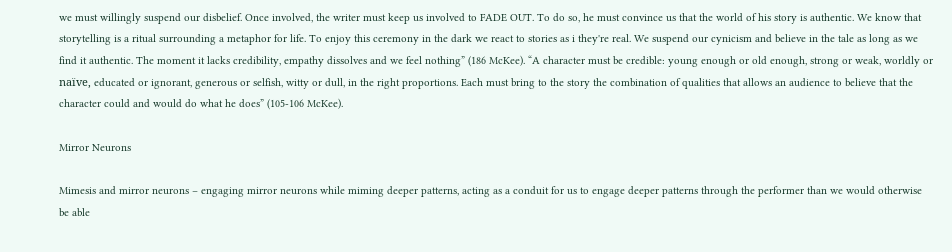we must willingly suspend our disbelief. Once involved, the writer must keep us involved to FADE OUT. To do so, he must convince us that the world of his story is authentic. We know that storytelling is a ritual surrounding a metaphor for life. To enjoy this ceremony in the dark we react to stories as i they're real. We suspend our cynicism and believe in the tale as long as we find it authentic. The moment it lacks credibility, empathy dissolves and we feel nothing” (186 McKee). “A character must be credible: young enough or old enough, strong or weak, worldly or naïve, educated or ignorant, generous or selfish, witty or dull, in the right proportions. Each must bring to the story the combination of qualities that allows an audience to believe that the character could and would do what he does” (105-106 McKee).

Mirror Neurons

Mimesis and mirror neurons – engaging mirror neurons while miming deeper patterns, acting as a conduit for us to engage deeper patterns through the performer than we would otherwise be able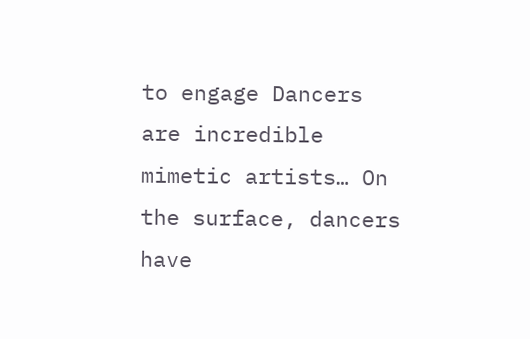to engage Dancers are incredible mimetic artists… On the surface, dancers have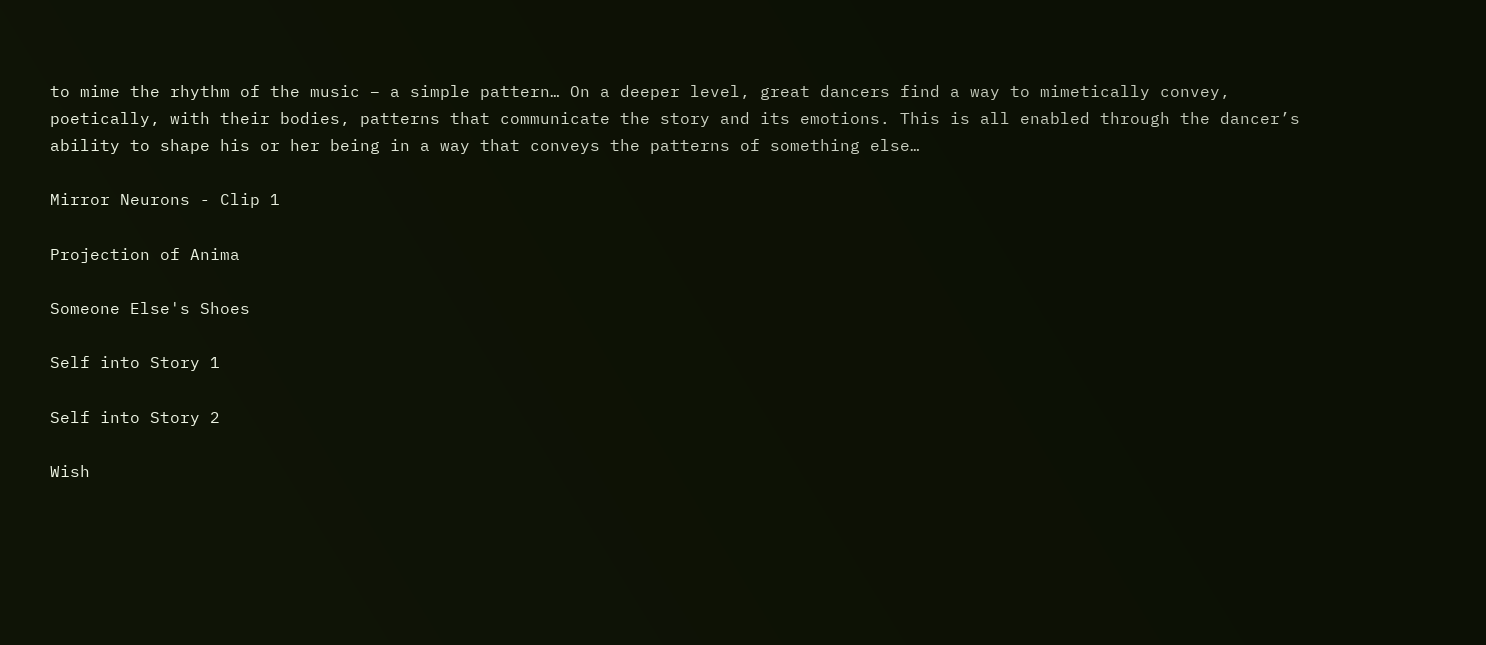to mime the rhythm of the music – a simple pattern… On a deeper level, great dancers find a way to mimetically convey, poetically, with their bodies, patterns that communicate the story and its emotions. This is all enabled through the dancer’s ability to shape his or her being in a way that conveys the patterns of something else…

Mirror Neurons - Clip 1

Projection of Anima

Someone Else's Shoes

Self into Story 1

Self into Story 2

Wish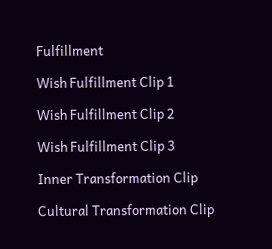Fulfillment

Wish Fulfillment Clip 1

Wish Fulfillment Clip 2

Wish Fulfillment Clip 3

Inner Transformation Clip

Cultural Transformation Clip